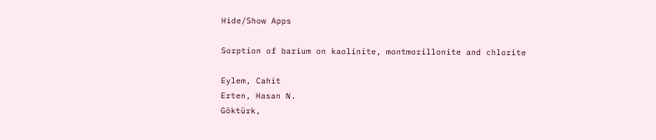Hide/Show Apps

Sorption of barium on kaolinite, montmorillonite and chlorite

Eylem, Cahit
Erten, Hasan N.
Göktürk,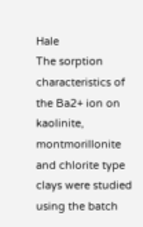Hale
The sorption characteristics of the Ba2+ ion on kaolinite, montmorillonite and chlorite type clays were studied using the batch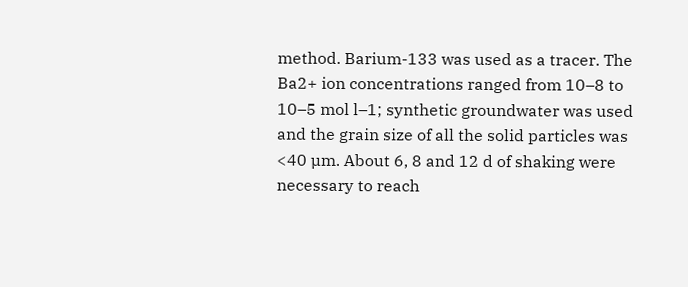method. Barium-133 was used as a tracer. The Ba2+ ion concentrations ranged from 10–8 to 10–5 mol l–1; synthetic groundwater was used and the grain size of all the solid particles was <40 µm. About 6, 8 and 12 d of shaking were necessary to reach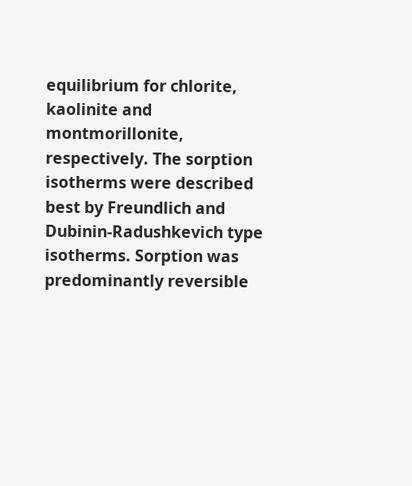equilibrium for chlorite, kaolinite and montmorillonite, respectively. The sorption isotherms were described best by Freundlich and Dubinin-Radushkevich type isotherms. Sorption was predominantly reversible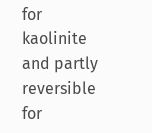for kaolinite and partly reversible for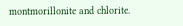montmorillonite and chlorite.